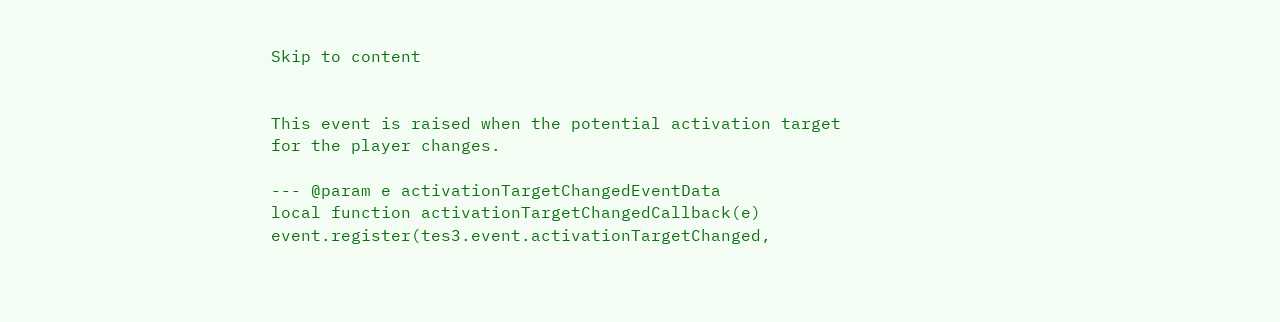Skip to content


This event is raised when the potential activation target for the player changes.

--- @param e activationTargetChangedEventData
local function activationTargetChangedCallback(e)
event.register(tes3.event.activationTargetChanged,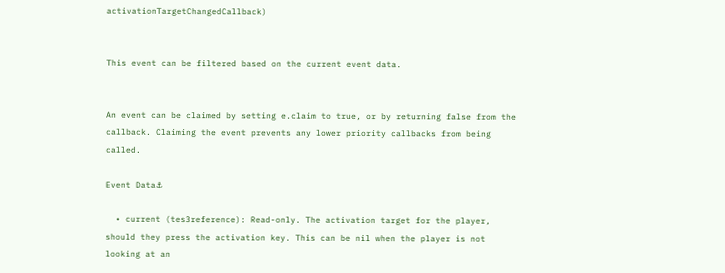activationTargetChangedCallback)


This event can be filtered based on the current event data.


An event can be claimed by setting e.claim to true, or by returning false from the callback. Claiming the event prevents any lower priority callbacks from being called.

Event Data⚓

  • current (tes3reference): Read-only. The activation target for the player, should they press the activation key. This can be nil when the player is not looking at an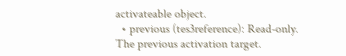activateable object.
  • previous (tes3reference): Read-only. The previous activation target.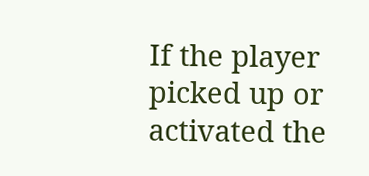If the player picked up or activated the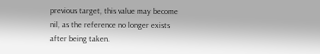previous target, this value may become nil, as the reference no longer exists after being taken.